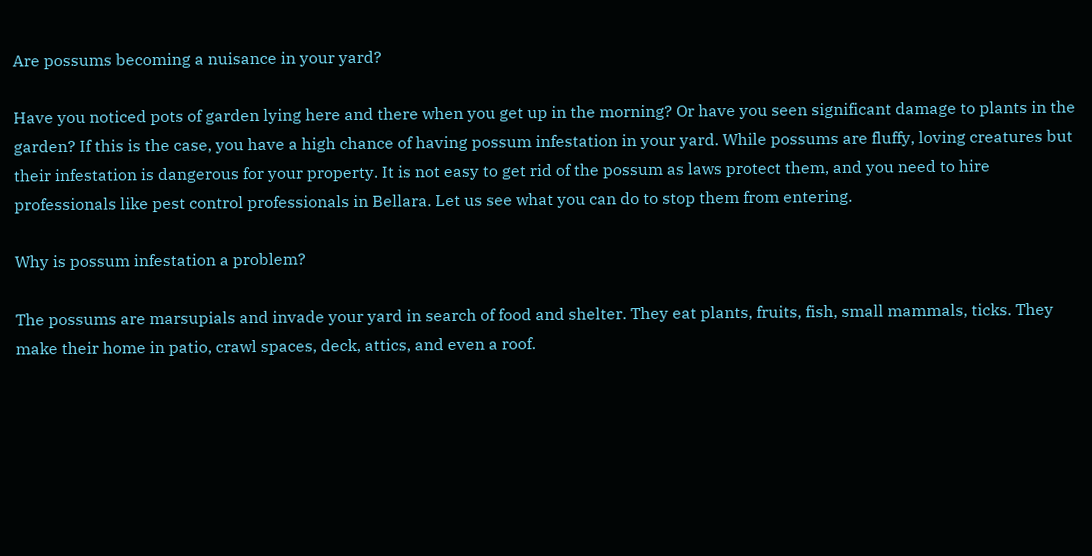Are possums becoming a nuisance in your yard?

Have you noticed pots of garden lying here and there when you get up in the morning? Or have you seen significant damage to plants in the garden? If this is the case, you have a high chance of having possum infestation in your yard. While possums are fluffy, loving creatures but their infestation is dangerous for your property. It is not easy to get rid of the possum as laws protect them, and you need to hire professionals like pest control professionals in Bellara. Let us see what you can do to stop them from entering.

Why is possum infestation a problem?

The possums are marsupials and invade your yard in search of food and shelter. They eat plants, fruits, fish, small mammals, ticks. They make their home in patio, crawl spaces, deck, attics, and even a roof.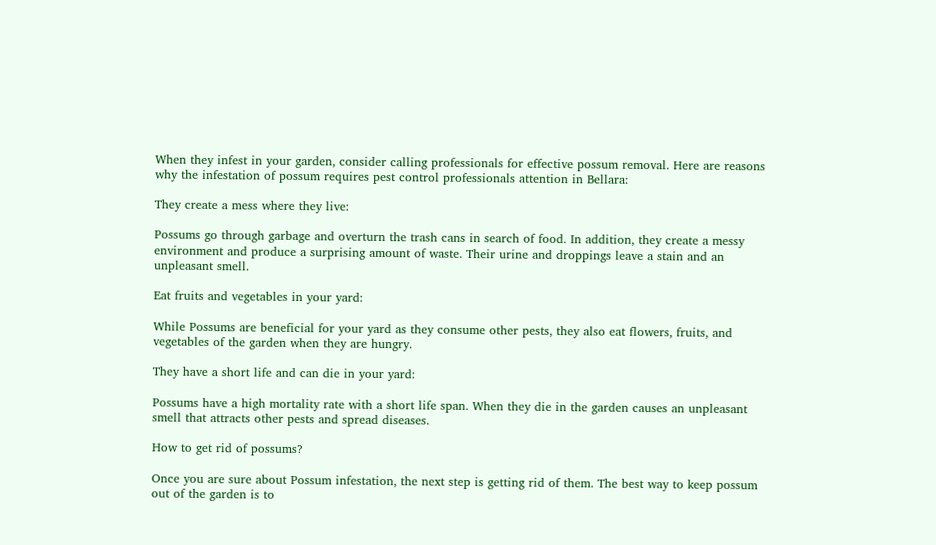When they infest in your garden, consider calling professionals for effective possum removal. Here are reasons why the infestation of possum requires pest control professionals attention in Bellara:

They create a mess where they live:

Possums go through garbage and overturn the trash cans in search of food. In addition, they create a messy environment and produce a surprising amount of waste. Their urine and droppings leave a stain and an unpleasant smell.

Eat fruits and vegetables in your yard:

While Possums are beneficial for your yard as they consume other pests, they also eat flowers, fruits, and vegetables of the garden when they are hungry.

They have a short life and can die in your yard:

Possums have a high mortality rate with a short life span. When they die in the garden causes an unpleasant smell that attracts other pests and spread diseases.

How to get rid of possums?

Once you are sure about Possum infestation, the next step is getting rid of them. The best way to keep possum out of the garden is to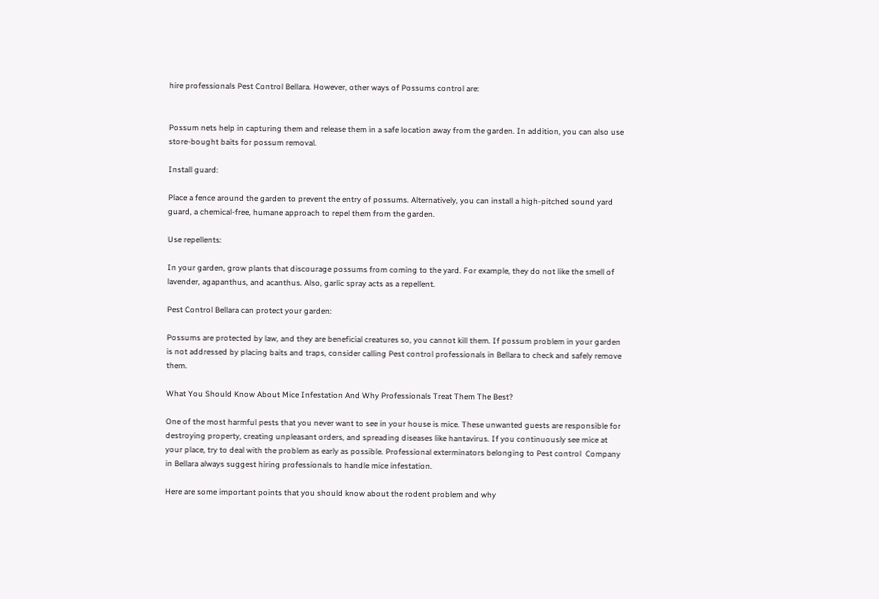hire professionals Pest Control Bellara. However, other ways of Possums control are:


Possum nets help in capturing them and release them in a safe location away from the garden. In addition, you can also use store-bought baits for possum removal.

Install guard:

Place a fence around the garden to prevent the entry of possums. Alternatively, you can install a high-pitched sound yard guard, a chemical-free, humane approach to repel them from the garden.

Use repellents:

In your garden, grow plants that discourage possums from coming to the yard. For example, they do not like the smell of lavender, agapanthus, and acanthus. Also, garlic spray acts as a repellent.

Pest Control Bellara can protect your garden:

Possums are protected by law, and they are beneficial creatures so, you cannot kill them. If possum problem in your garden is not addressed by placing baits and traps, consider calling Pest control professionals in Bellara to check and safely remove them.

What You Should Know About Mice Infestation And Why Professionals Treat Them The Best?

One of the most harmful pests that you never want to see in your house is mice. These unwanted guests are responsible for destroying property, creating unpleasant orders, and spreading diseases like hantavirus. If you continuously see mice at your place, try to deal with the problem as early as possible. Professional exterminators belonging to Pest control  Company in Bellara always suggest hiring professionals to handle mice infestation.

Here are some important points that you should know about the rodent problem and why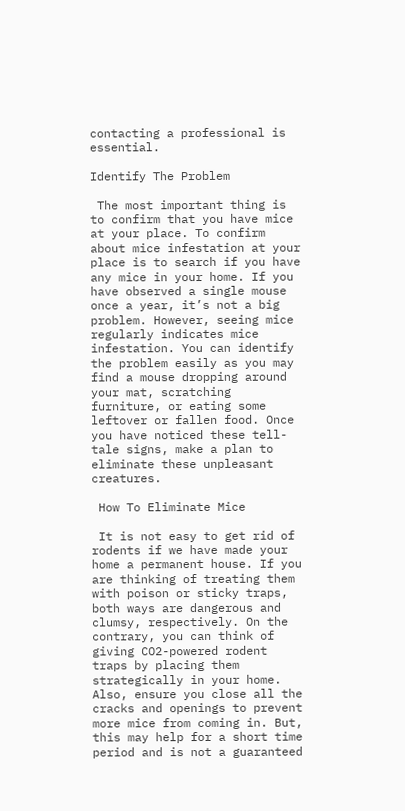contacting a professional is essential.

Identify The Problem

 The most important thing is to confirm that you have mice at your place. To confirm about mice infestation at your place is to search if you have any mice in your home. If you have observed a single mouse once a year, it’s not a big problem. However, seeing mice regularly indicates mice infestation. You can identify the problem easily as you may find a mouse dropping around your mat, scratching furniture, or eating some leftover or fallen food. Once you have noticed these tell-tale signs, make a plan to eliminate these unpleasant creatures.

 How To Eliminate Mice

 It is not easy to get rid of rodents if we have made your home a permanent house. If you are thinking of treating them with poison or sticky traps, both ways are dangerous and clumsy, respectively. On the contrary, you can think of giving CO2-powered rodent traps by placing them strategically in your home. Also, ensure you close all the cracks and openings to prevent more mice from coming in. But, this may help for a short time period and is not a guaranteed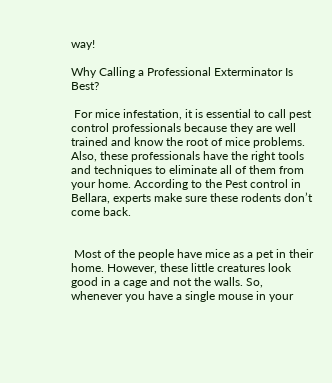way!

Why Calling a Professional Exterminator Is Best?

 For mice infestation, it is essential to call pest control professionals because they are well trained and know the root of mice problems. Also, these professionals have the right tools and techniques to eliminate all of them from your home. According to the Pest control in Bellara, experts make sure these rodents don’t come back.


 Most of the people have mice as a pet in their home. However, these little creatures look good in a cage and not the walls. So, whenever you have a single mouse in your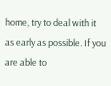home, try to deal with it as early as possible. If you are able to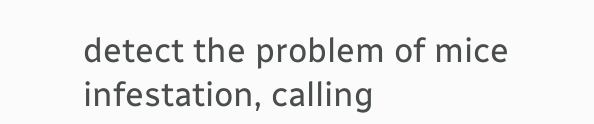detect the problem of mice infestation, calling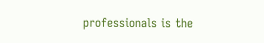professionals is the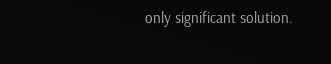only significant solution.